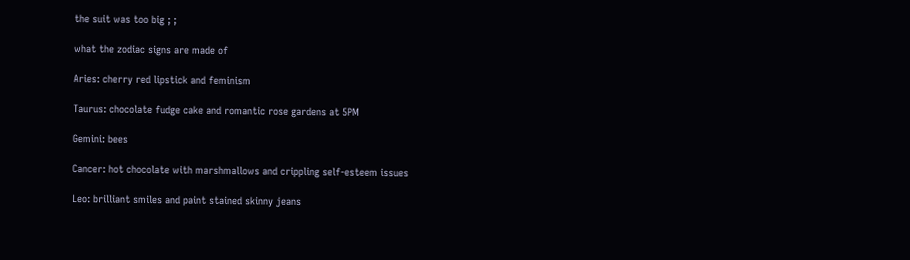the suit was too big ; ;

what the zodiac signs are made of

Aries: cherry red lipstick and feminism

Taurus: chocolate fudge cake and romantic rose gardens at 5PM

Gemini: bees

Cancer: hot chocolate with marshmallows and crippling self-esteem issues

Leo: brilliant smiles and paint stained skinny jeans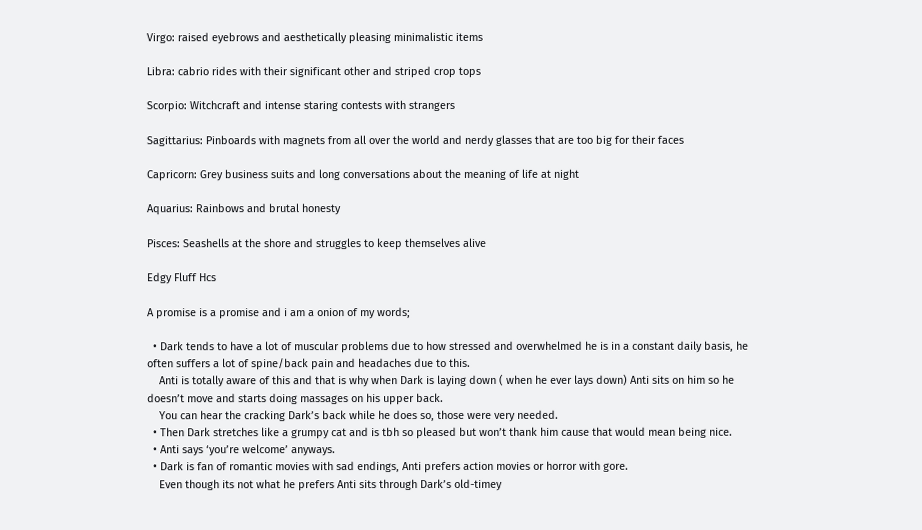Virgo: raised eyebrows and aesthetically pleasing minimalistic items

Libra: cabrio rides with their significant other and striped crop tops

Scorpio: Witchcraft and intense staring contests with strangers

Sagittarius: Pinboards with magnets from all over the world and nerdy glasses that are too big for their faces

Capricorn: Grey business suits and long conversations about the meaning of life at night

Aquarius: Rainbows and brutal honesty

Pisces: Seashells at the shore and struggles to keep themselves alive

Edgy Fluff Hcs

A promise is a promise and i am a onion of my words;

  • Dark tends to have a lot of muscular problems due to how stressed and overwhelmed he is in a constant daily basis, he often suffers a lot of spine/back pain and headaches due to this.
    Anti is totally aware of this and that is why when Dark is laying down ( when he ever lays down) Anti sits on him so he doesn’t move and starts doing massages on his upper back.
    You can hear the cracking Dark’s back while he does so, those were very needed.
  • Then Dark stretches like a grumpy cat and is tbh so pleased but won’t thank him cause that would mean being nice.
  • Anti says ‘you’re welcome’ anyways.
  • Dark is fan of romantic movies with sad endings, Anti prefers action movies or horror with gore.
    Even though its not what he prefers Anti sits through Dark’s old-timey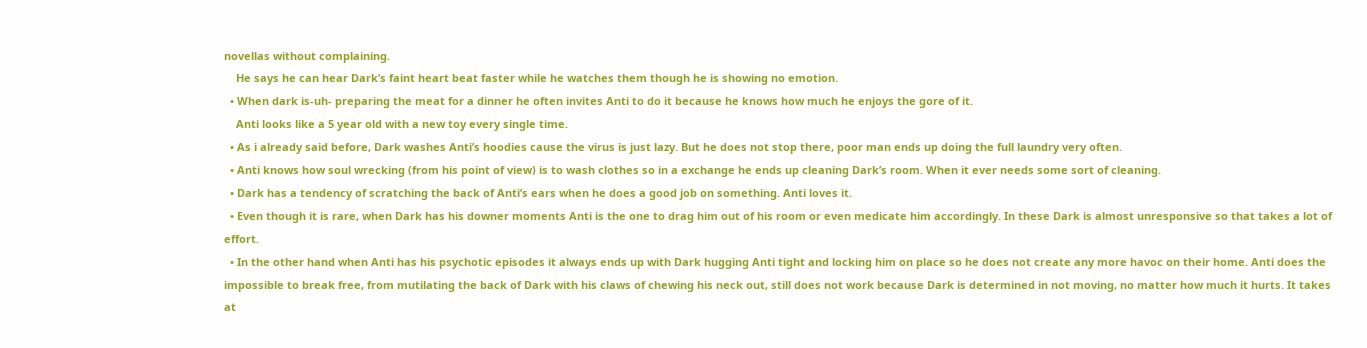novellas without complaining.
    He says he can hear Dark’s faint heart beat faster while he watches them though he is showing no emotion.
  • When dark is-uh- preparing the meat for a dinner he often invites Anti to do it because he knows how much he enjoys the gore of it.
    Anti looks like a 5 year old with a new toy every single time.
  • As i already said before, Dark washes Anti’s hoodies cause the virus is just lazy. But he does not stop there, poor man ends up doing the full laundry very often.
  • Anti knows how soul wrecking (from his point of view) is to wash clothes so in a exchange he ends up cleaning Dark’s room. When it ever needs some sort of cleaning.
  • Dark has a tendency of scratching the back of Anti’s ears when he does a good job on something. Anti loves it.
  • Even though it is rare, when Dark has his downer moments Anti is the one to drag him out of his room or even medicate him accordingly. In these Dark is almost unresponsive so that takes a lot of effort.
  • In the other hand when Anti has his psychotic episodes it always ends up with Dark hugging Anti tight and locking him on place so he does not create any more havoc on their home. Anti does the impossible to break free, from mutilating the back of Dark with his claws of chewing his neck out, still does not work because Dark is determined in not moving, no matter how much it hurts. It takes at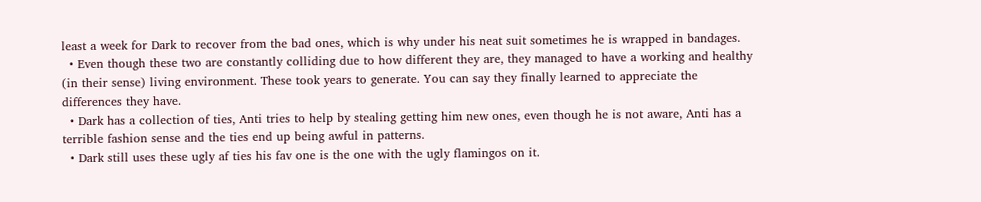least a week for Dark to recover from the bad ones, which is why under his neat suit sometimes he is wrapped in bandages.
  • Even though these two are constantly colliding due to how different they are, they managed to have a working and healthy (in their sense) living environment. These took years to generate. You can say they finally learned to appreciate the differences they have.
  • Dark has a collection of ties, Anti tries to help by stealing getting him new ones, even though he is not aware, Anti has a terrible fashion sense and the ties end up being awful in patterns.
  • Dark still uses these ugly af ties his fav one is the one with the ugly flamingos on it.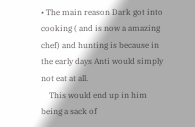• The main reason Dark got into cooking ( and is now a amazing chef) and hunting is because in the early days Anti would simply not eat at all.
    This would end up in him being a sack of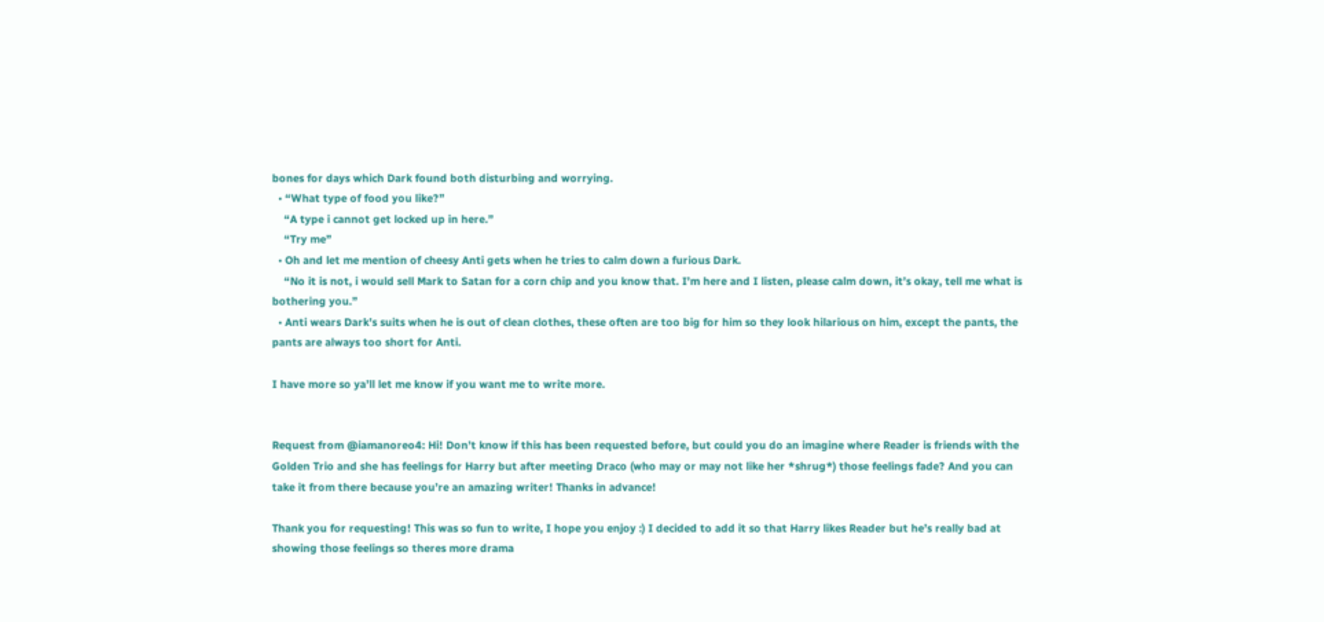bones for days which Dark found both disturbing and worrying.
  • “What type of food you like?”
    “A type i cannot get locked up in here.”
    “Try me”
  • Oh and let me mention of cheesy Anti gets when he tries to calm down a furious Dark.
    “No it is not, i would sell Mark to Satan for a corn chip and you know that. I’m here and I listen, please calm down, it’s okay, tell me what is bothering you.”
  • Anti wears Dark’s suits when he is out of clean clothes, these often are too big for him so they look hilarious on him, except the pants, the pants are always too short for Anti.

I have more so ya’ll let me know if you want me to write more.


Request from @iamanoreo4: Hi! Don’t know if this has been requested before, but could you do an imagine where Reader is friends with the Golden Trio and she has feelings for Harry but after meeting Draco (who may or may not like her *shrug*) those feelings fade? And you can take it from there because you’re an amazing writer! Thanks in advance!

Thank you for requesting! This was so fun to write, I hope you enjoy :) I decided to add it so that Harry likes Reader but he’s really bad at showing those feelings so theres more drama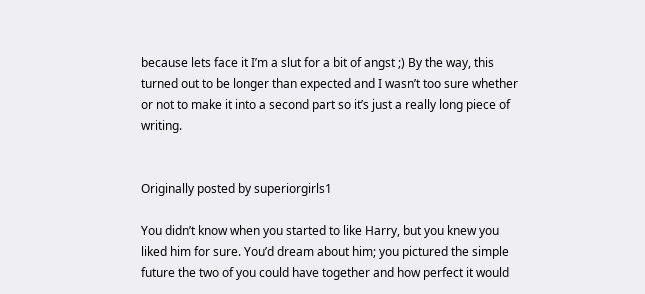because lets face it I’m a slut for a bit of angst ;) By the way, this turned out to be longer than expected and I wasn’t too sure whether or not to make it into a second part so it’s just a really long piece of writing.


Originally posted by superiorgirls1

You didn’t know when you started to like Harry, but you knew you liked him for sure. You’d dream about him; you pictured the simple future the two of you could have together and how perfect it would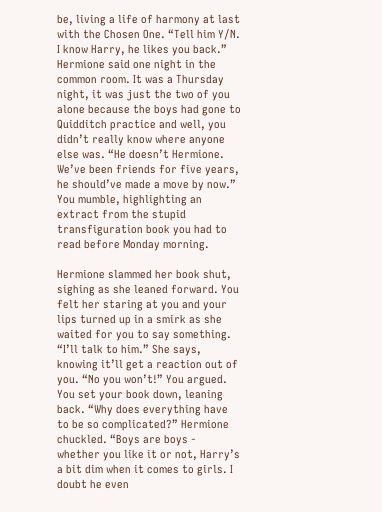be, living a life of harmony at last with the Chosen One. “Tell him Y/N. I know Harry, he likes you back.” Hermione said one night in the common room. It was a Thursday night, it was just the two of you alone because the boys had gone to Quidditch practice and well, you didn’t really know where anyone else was. “He doesn’t Hermione. We’ve been friends for five years, he should’ve made a move by now.” You mumble, highlighting an extract from the stupid transfiguration book you had to read before Monday morning.

Hermione slammed her book shut, sighing as she leaned forward. You felt her staring at you and your lips turned up in a smirk as she waited for you to say something. “I’ll talk to him.” She says, knowing it’ll get a reaction out of you. “No you won’t!” You argued. You set your book down, leaning back. “Why does everything have to be so complicated?” Hermione chuckled. “Boys are boys - whether you like it or not, Harry’s a bit dim when it comes to girls. I doubt he even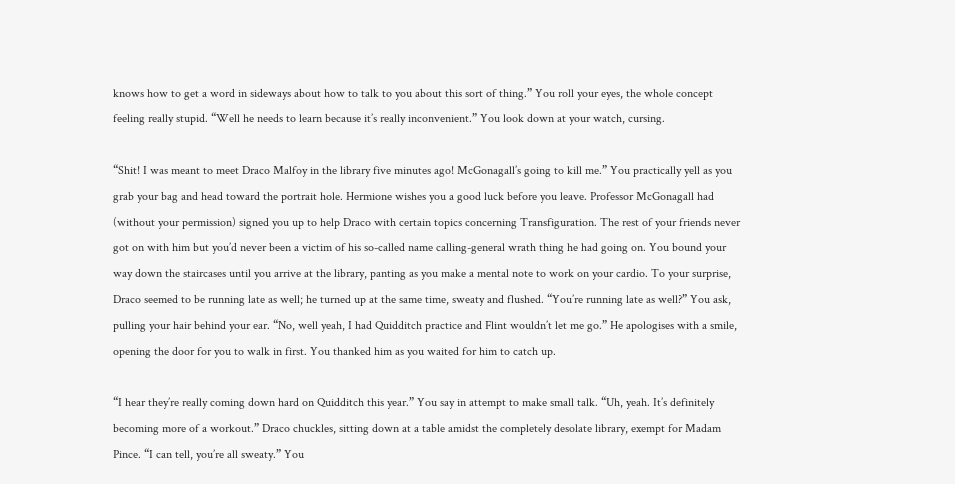knows how to get a word in sideways about how to talk to you about this sort of thing.” You roll your eyes, the whole concept feeling really stupid. “Well he needs to learn because it’s really inconvenient.” You look down at your watch, cursing.

“Shit! I was meant to meet Draco Malfoy in the library five minutes ago! McGonagall’s going to kill me.” You practically yell as you grab your bag and head toward the portrait hole. Hermione wishes you a good luck before you leave. Professor McGonagall had (without your permission) signed you up to help Draco with certain topics concerning Transfiguration. The rest of your friends never got on with him but you’d never been a victim of his so-called name calling-general wrath thing he had going on. You bound your way down the staircases until you arrive at the library, panting as you make a mental note to work on your cardio. To your surprise, Draco seemed to be running late as well; he turned up at the same time, sweaty and flushed. “You’re running late as well?” You ask, pulling your hair behind your ear. “No, well yeah, I had Quidditch practice and Flint wouldn’t let me go.” He apologises with a smile, opening the door for you to walk in first. You thanked him as you waited for him to catch up.

“I hear they’re really coming down hard on Quidditch this year.” You say in attempt to make small talk. “Uh, yeah. It’s definitely becoming more of a workout.” Draco chuckles, sitting down at a table amidst the completely desolate library, exempt for Madam Pince. “I can tell, you’re all sweaty.” You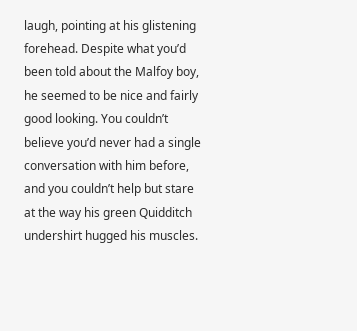laugh, pointing at his glistening forehead. Despite what you’d been told about the Malfoy boy, he seemed to be nice and fairly good looking. You couldn’t believe you’d never had a single conversation with him before, and you couldn’t help but stare at the way his green Quidditch undershirt hugged his muscles.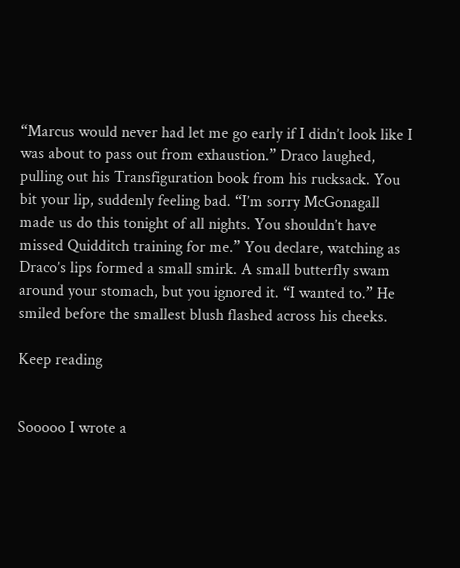“Marcus would never had let me go early if I didn’t look like I was about to pass out from exhaustion.” Draco laughed, pulling out his Transfiguration book from his rucksack. You bit your lip, suddenly feeling bad. “I’m sorry McGonagall made us do this tonight of all nights. You shouldn’t have missed Quidditch training for me.” You declare, watching as Draco’s lips formed a small smirk. A small butterfly swam around your stomach, but you ignored it. “I wanted to.” He smiled before the smallest blush flashed across his cheeks.

Keep reading


Sooooo I wrote a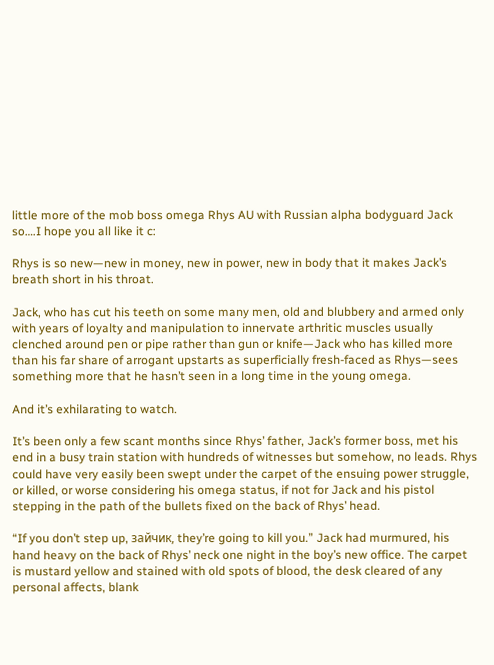little more of the mob boss omega Rhys AU with Russian alpha bodyguard Jack so….I hope you all like it c:

Rhys is so new—new in money, new in power, new in body that it makes Jack’s breath short in his throat.

Jack, who has cut his teeth on some many men, old and blubbery and armed only with years of loyalty and manipulation to innervate arthritic muscles usually clenched around pen or pipe rather than gun or knife—Jack who has killed more than his far share of arrogant upstarts as superficially fresh-faced as Rhys—sees something more that he hasn’t seen in a long time in the young omega.

And it’s exhilarating to watch.

It’s been only a few scant months since Rhys’ father, Jack’s former boss, met his end in a busy train station with hundreds of witnesses but somehow, no leads. Rhys could have very easily been swept under the carpet of the ensuing power struggle, or killed, or worse considering his omega status, if not for Jack and his pistol stepping in the path of the bullets fixed on the back of Rhys’ head.

“If you don’t step up, зайчик, they’re going to kill you.” Jack had murmured, his hand heavy on the back of Rhys’ neck one night in the boy’s new office. The carpet is mustard yellow and stained with old spots of blood, the desk cleared of any personal affects, blank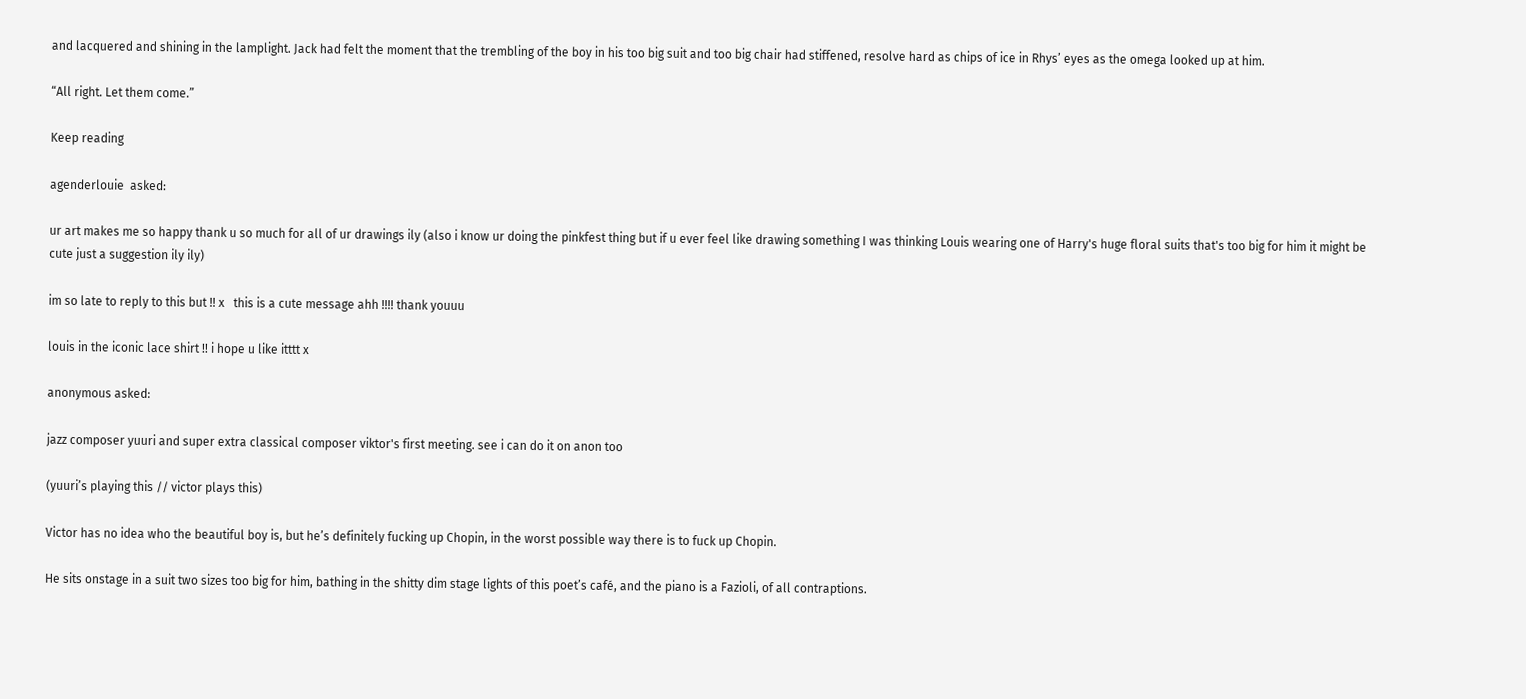and lacquered and shining in the lamplight. Jack had felt the moment that the trembling of the boy in his too big suit and too big chair had stiffened, resolve hard as chips of ice in Rhys’ eyes as the omega looked up at him.

“All right. Let them come.”

Keep reading

agenderlouie  asked:

ur art makes me so happy thank u so much for all of ur drawings ily (also i know ur doing the pinkfest thing but if u ever feel like drawing something I was thinking Louis wearing one of Harry's huge floral suits that's too big for him it might be cute just a suggestion ily ily)

im so late to reply to this but !! x   this is a cute message ahh !!!! thank youuu

louis in the iconic lace shirt !! i hope u like itttt x

anonymous asked:

jazz composer yuuri and super extra classical composer viktor's first meeting. see i can do it on anon too

(yuuri’s playing this // victor plays this)

Victor has no idea who the beautiful boy is, but he’s definitely fucking up Chopin, in the worst possible way there is to fuck up Chopin.

He sits onstage in a suit two sizes too big for him, bathing in the shitty dim stage lights of this poet’s café, and the piano is a Fazioli, of all contraptions.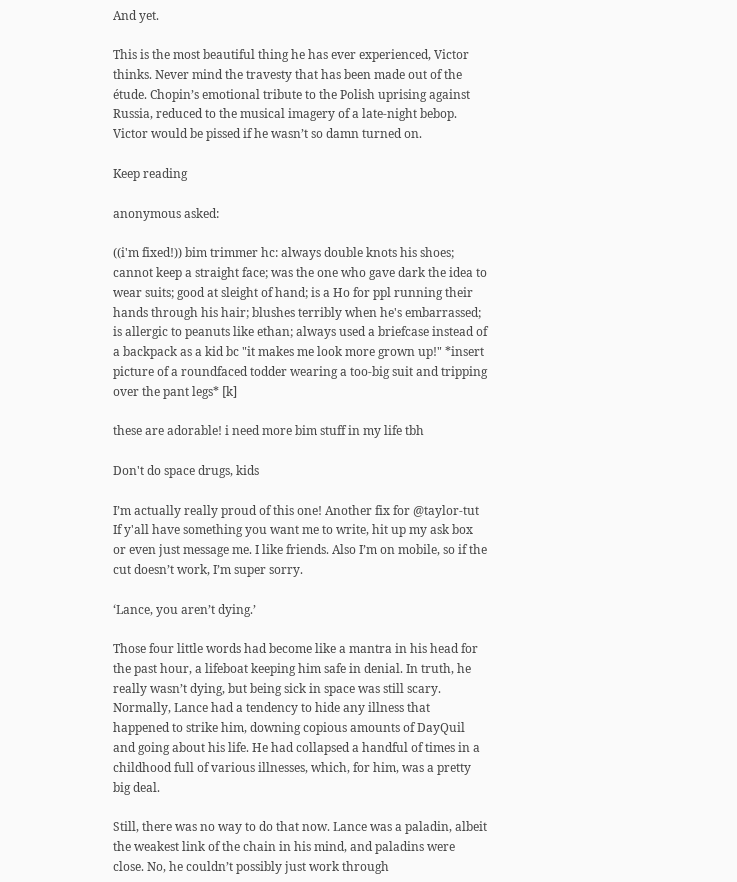And yet.

This is the most beautiful thing he has ever experienced, Victor thinks. Never mind the travesty that has been made out of the étude. Chopin’s emotional tribute to the Polish uprising against Russia, reduced to the musical imagery of a late-night bebop. Victor would be pissed if he wasn’t so damn turned on.

Keep reading

anonymous asked:

((i'm fixed!)) bim trimmer hc: always double knots his shoes; cannot keep a straight face; was the one who gave dark the idea to wear suits; good at sleight of hand; is a Ho for ppl running their hands through his hair; blushes terribly when he's embarrassed; is allergic to peanuts like ethan; always used a briefcase instead of a backpack as a kid bc "it makes me look more grown up!" *insert picture of a roundfaced todder wearing a too-big suit and tripping over the pant legs* [k]

these are adorable! i need more bim stuff in my life tbh

Don't do space drugs, kids

I’m actually really proud of this one! Another fix for @taylor-tut
If y'all have something you want me to write, hit up my ask box or even just message me. I like friends. Also I’m on mobile, so if the cut doesn’t work, I’m super sorry.

‘Lance, you aren’t dying.’

Those four little words had become like a mantra in his head for the past hour, a lifeboat keeping him safe in denial. In truth, he really wasn’t dying, but being sick in space was still scary. Normally, Lance had a tendency to hide any illness that happened to strike him, downing copious amounts of DayQuil and going about his life. He had collapsed a handful of times in a childhood full of various illnesses, which, for him, was a pretty big deal.

Still, there was no way to do that now. Lance was a paladin, albeit the weakest link of the chain in his mind, and paladins were close. No, he couldn’t possibly just work through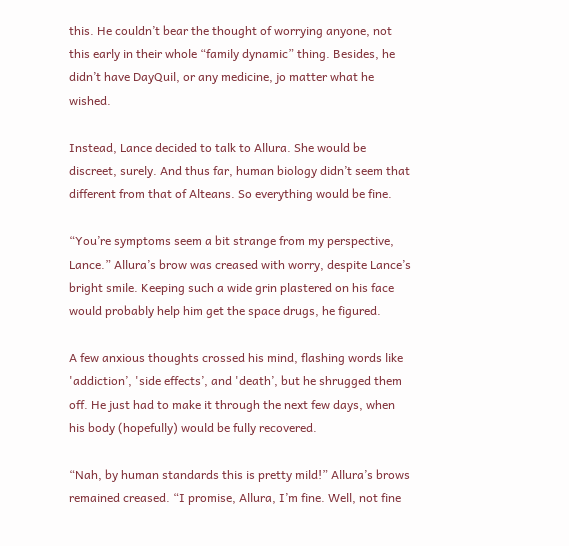this. He couldn’t bear the thought of worrying anyone, not this early in their whole “family dynamic” thing. Besides, he didn’t have DayQuil, or any medicine, jo matter what he wished.

Instead, Lance decided to talk to Allura. She would be discreet, surely. And thus far, human biology didn’t seem that different from that of Alteans. So everything would be fine.

“You’re symptoms seem a bit strange from my perspective, Lance.” Allura’s brow was creased with worry, despite Lance’s bright smile. Keeping such a wide grin plastered on his face would probably help him get the space drugs, he figured.

A few anxious thoughts crossed his mind, flashing words like 'addiction’, 'side effects’, and 'death’, but he shrugged them off. He just had to make it through the next few days, when his body (hopefully) would be fully recovered.

“Nah, by human standards this is pretty mild!” Allura’s brows remained creased. “I promise, Allura, I’m fine. Well, not fine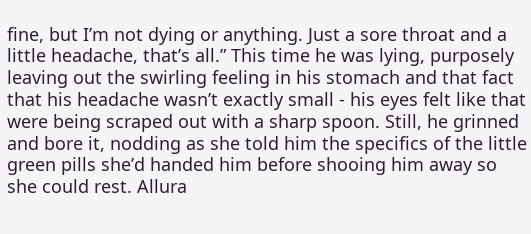fine, but I’m not dying or anything. Just a sore throat and a little headache, that’s all.” This time he was lying, purposely leaving out the swirling feeling in his stomach and that fact that his headache wasn’t exactly small - his eyes felt like that were being scraped out with a sharp spoon. Still, he grinned and bore it, nodding as she told him the specifics of the little green pills she’d handed him before shooing him away so she could rest. Allura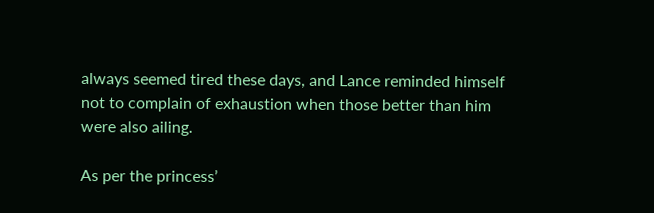always seemed tired these days, and Lance reminded himself not to complain of exhaustion when those better than him were also ailing.

As per the princess’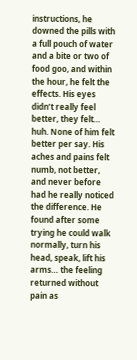instructions, he downed the pills with a full pouch of water and a bite or two of food goo, and within the hour, he felt the effects. His eyes didn’t really feel better, they felt… huh. None of him felt better per say. His aches and pains felt numb, not better, and never before had he really noticed the difference. He found after some trying he could walk normally, turn his head, speak, lift his arms… the feeling returned without pain as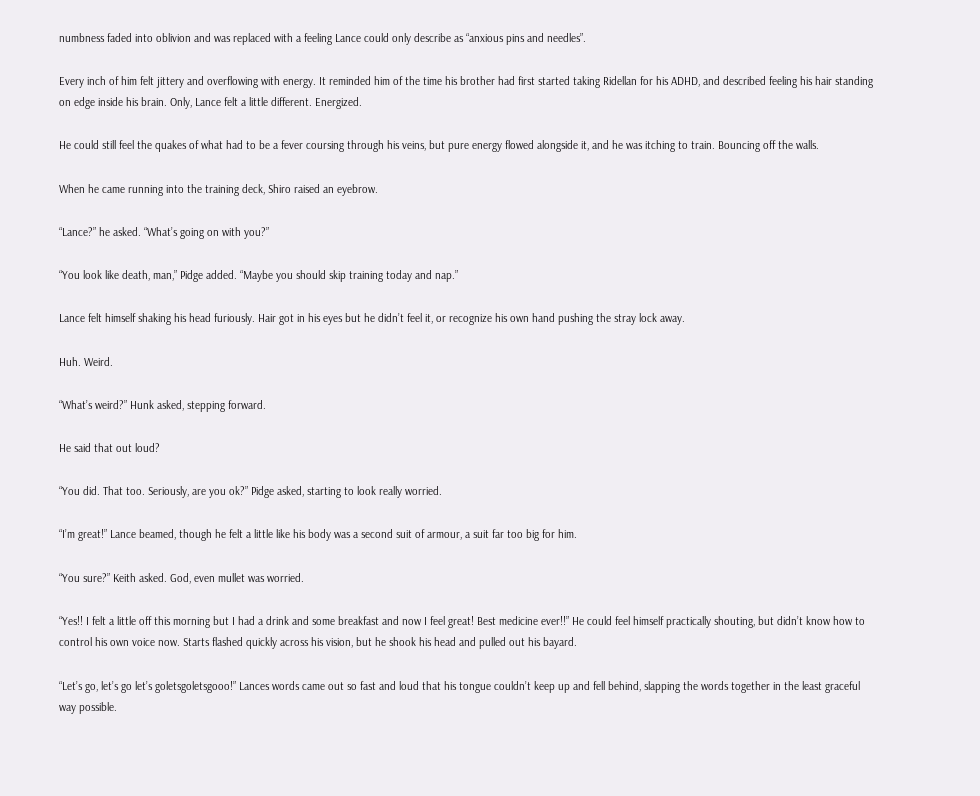numbness faded into oblivion and was replaced with a feeling Lance could only describe as “anxious pins and needles”.

Every inch of him felt jittery and overflowing with energy. It reminded him of the time his brother had first started taking Ridellan for his ADHD, and described feeling his hair standing on edge inside his brain. Only, Lance felt a little different. Energized.

He could still feel the quakes of what had to be a fever coursing through his veins, but pure energy flowed alongside it, and he was itching to train. Bouncing off the walls.

When he came running into the training deck, Shiro raised an eyebrow.

“Lance?” he asked. “What’s going on with you?”

“You look like death, man,” Pidge added. “Maybe you should skip training today and nap.”

Lance felt himself shaking his head furiously. Hair got in his eyes but he didn’t feel it, or recognize his own hand pushing the stray lock away.

Huh. Weird.

“What’s weird?” Hunk asked, stepping forward.

He said that out loud?

“You did. That too. Seriously, are you ok?” Pidge asked, starting to look really worried.

“I’m great!” Lance beamed, though he felt a little like his body was a second suit of armour, a suit far too big for him.

“You sure?” Keith asked. God, even mullet was worried.

“Yes!! I felt a little off this morning but I had a drink and some breakfast and now I feel great! Best medicine ever!!” He could feel himself practically shouting, but didn’t know how to control his own voice now. Starts flashed quickly across his vision, but he shook his head and pulled out his bayard.

“Let’s go, let’s go let’s goletsgoletsgooo!” Lances words came out so fast and loud that his tongue couldn’t keep up and fell behind, slapping the words together in the least graceful way possible.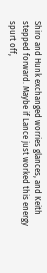Shiro and Hunk exchanged worries glances, and Keith stepped forward. Maybe if Lance just worked this energy spurt off,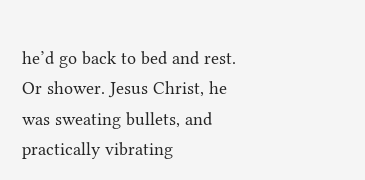he’d go back to bed and rest. Or shower. Jesus Christ, he was sweating bullets, and practically vibrating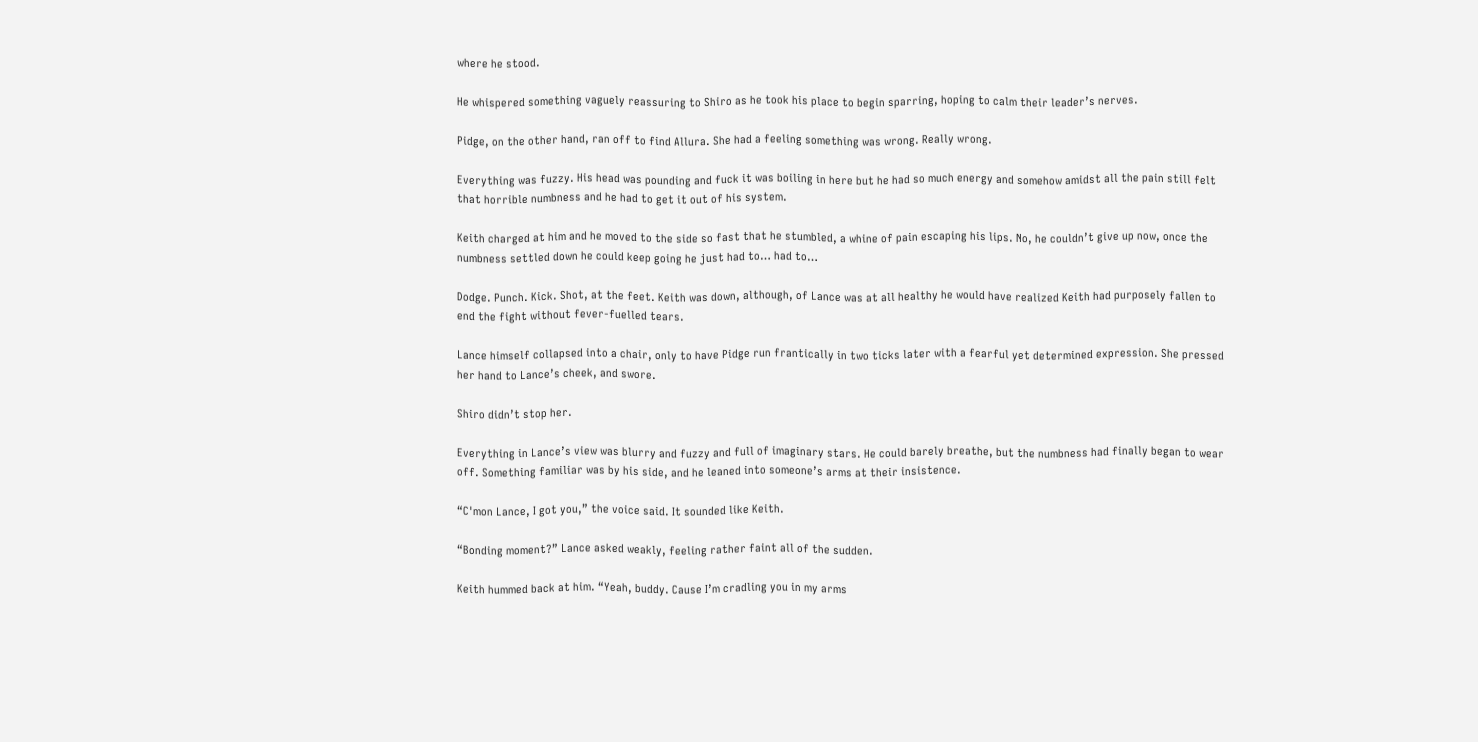where he stood.

He whispered something vaguely reassuring to Shiro as he took his place to begin sparring, hoping to calm their leader’s nerves.

Pidge, on the other hand, ran off to find Allura. She had a feeling something was wrong. Really wrong.

Everything was fuzzy. His head was pounding and fuck it was boiling in here but he had so much energy and somehow amidst all the pain still felt that horrible numbness and he had to get it out of his system.

Keith charged at him and he moved to the side so fast that he stumbled, a whine of pain escaping his lips. No, he couldn’t give up now, once the numbness settled down he could keep going he just had to… had to…

Dodge. Punch. Kick. Shot, at the feet. Keith was down, although, of Lance was at all healthy he would have realized Keith had purposely fallen to end the fight without fever-fuelled tears.

Lance himself collapsed into a chair, only to have Pidge run frantically in two ticks later with a fearful yet determined expression. She pressed her hand to Lance’s cheek, and swore.

Shiro didn’t stop her.

Everything in Lance’s view was blurry and fuzzy and full of imaginary stars. He could barely breathe, but the numbness had finally began to wear off. Something familiar was by his side, and he leaned into someone’s arms at their insistence.

“C'mon Lance, I got you,” the voice said. It sounded like Keith.

“Bonding moment?” Lance asked weakly, feeling rather faint all of the sudden.

Keith hummed back at him. “Yeah, buddy. Cause I’m cradling you in my arms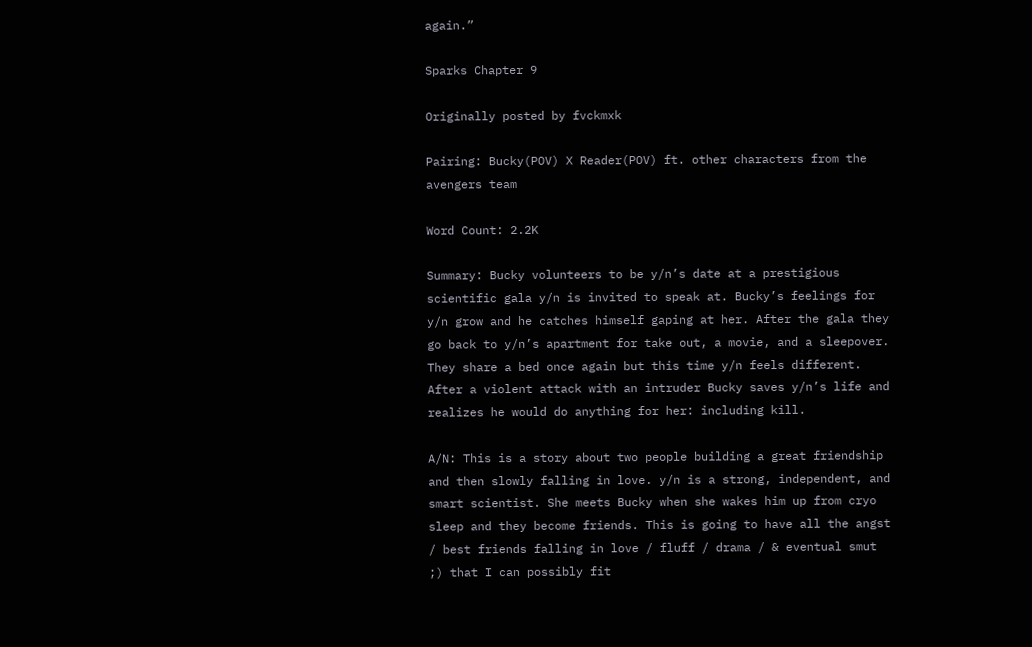again.”

Sparks Chapter 9

Originally posted by fvckmxk

Pairing: Bucky(POV) X Reader(POV) ft. other characters from the avengers team

Word Count: 2.2K

Summary: Bucky volunteers to be y/n’s date at a prestigious scientific gala y/n is invited to speak at. Bucky’s feelings for y/n grow and he catches himself gaping at her. After the gala they go back to y/n’s apartment for take out, a movie, and a sleepover. They share a bed once again but this time y/n feels different. After a violent attack with an intruder Bucky saves y/n’s life and realizes he would do anything for her: including kill.

A/N: This is a story about two people building a great friendship and then slowly falling in love. y/n is a strong, independent, and smart scientist. She meets Bucky when she wakes him up from cryo sleep and they become friends. This is going to have all the angst / best friends falling in love / fluff / drama / & eventual smut ;) that I can possibly fit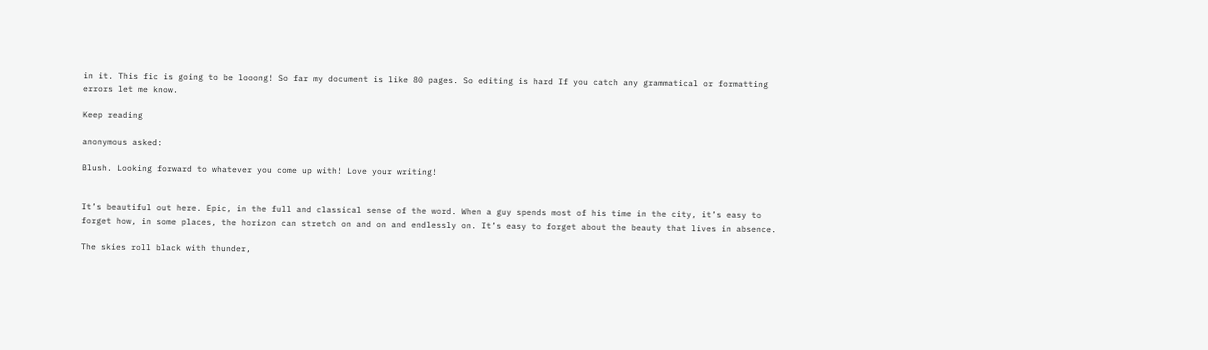in it. This fic is going to be looong! So far my document is like 80 pages. So editing is hard If you catch any grammatical or formatting errors let me know.

Keep reading

anonymous asked:

Blush. Looking forward to whatever you come up with! Love your writing!


It’s beautiful out here. Epic, in the full and classical sense of the word. When a guy spends most of his time in the city, it’s easy to forget how, in some places, the horizon can stretch on and on and endlessly on. It’s easy to forget about the beauty that lives in absence.

The skies roll black with thunder,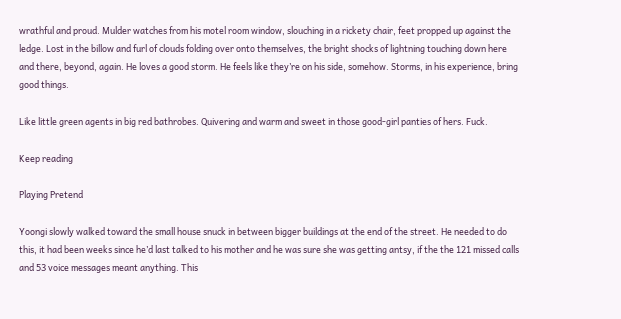wrathful and proud. Mulder watches from his motel room window, slouching in a rickety chair, feet propped up against the ledge. Lost in the billow and furl of clouds folding over onto themselves, the bright shocks of lightning touching down here and there, beyond, again. He loves a good storm. He feels like they’re on his side, somehow. Storms, in his experience, bring good things.

Like little green agents in big red bathrobes. Quivering and warm and sweet in those good-girl panties of hers. Fuck.

Keep reading

Playing Pretend

Yoongi slowly walked toward the small house snuck in between bigger buildings at the end of the street. He needed to do this, it had been weeks since he’d last talked to his mother and he was sure she was getting antsy, if the the 121 missed calls and 53 voice messages meant anything. This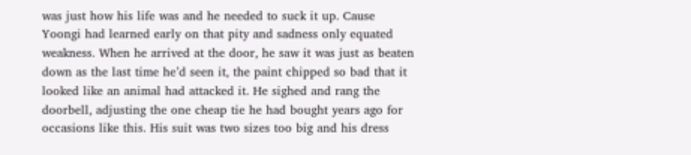was just how his life was and he needed to suck it up. Cause Yoongi had learned early on that pity and sadness only equated weakness. When he arrived at the door, he saw it was just as beaten down as the last time he’d seen it, the paint chipped so bad that it looked like an animal had attacked it. He sighed and rang the doorbell, adjusting the one cheap tie he had bought years ago for occasions like this. His suit was two sizes too big and his dress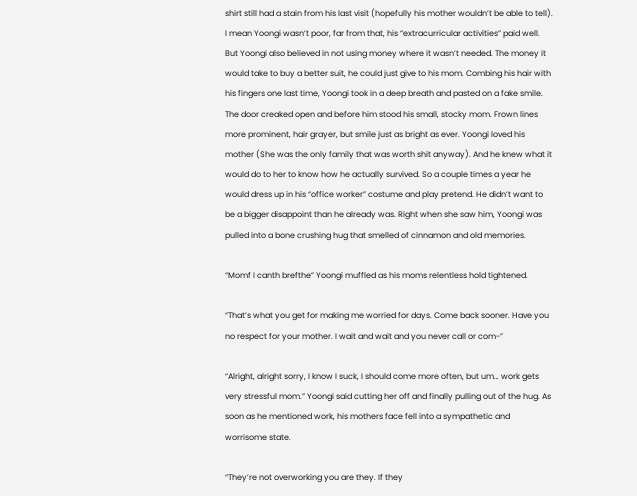shirt still had a stain from his last visit (hopefully his mother wouldn’t be able to tell). I mean Yoongi wasn’t poor, far from that, his “extracurricular activities” paid well. But Yoongi also believed in not using money where it wasn’t needed. The money it would take to buy a better suit, he could just give to his mom. Combing his hair with his fingers one last time, Yoongi took in a deep breath and pasted on a fake smile. The door creaked open and before him stood his small, stocky mom. Frown lines more prominent, hair grayer, but smile just as bright as ever. Yoongi loved his mother (She was the only family that was worth shit anyway). And he knew what it would do to her to know how he actually survived. So a couple times a year he would dress up in his “office worker” costume and play pretend. He didn’t want to be a bigger disappoint than he already was. Right when she saw him, Yoongi was pulled into a bone crushing hug that smelled of cinnamon and old memories.

“Momf I canth brefthe” Yoongi muffled as his moms relentless hold tightened.

“That’s what you get for making me worried for days. Come back sooner. Have you no respect for your mother. I wait and wait and you never call or com-”

“Alright, alright sorry, I know I suck, I should come more often, but um… work gets very stressful mom.” Yoongi said cutting her off and finally pulling out of the hug. As soon as he mentioned work, his mothers face fell into a sympathetic and worrisome state.

“They’re not overworking you are they. If they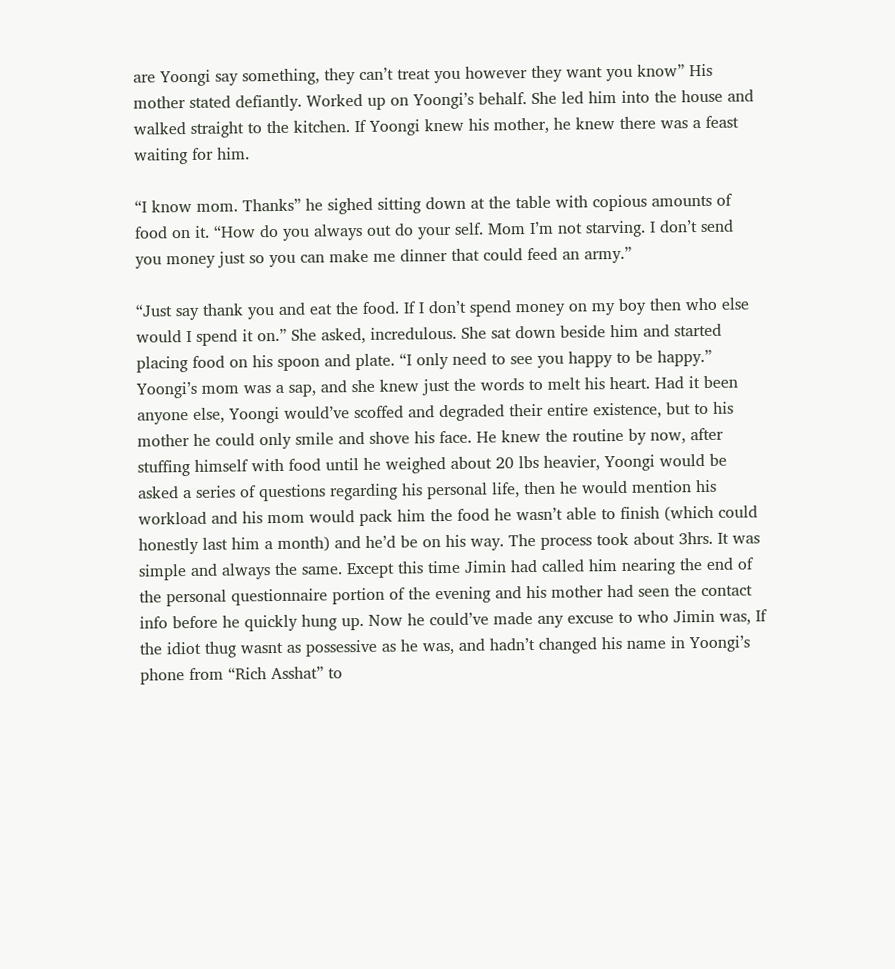are Yoongi say something, they can’t treat you however they want you know” His mother stated defiantly. Worked up on Yoongi’s behalf. She led him into the house and walked straight to the kitchen. If Yoongi knew his mother, he knew there was a feast waiting for him.

“I know mom. Thanks” he sighed sitting down at the table with copious amounts of food on it. “How do you always out do your self. Mom I’m not starving. I don’t send you money just so you can make me dinner that could feed an army.”

“Just say thank you and eat the food. If I don’t spend money on my boy then who else would I spend it on.” She asked, incredulous. She sat down beside him and started placing food on his spoon and plate. “I only need to see you happy to be happy.” Yoongi’s mom was a sap, and she knew just the words to melt his heart. Had it been anyone else, Yoongi would’ve scoffed and degraded their entire existence, but to his mother he could only smile and shove his face. He knew the routine by now, after stuffing himself with food until he weighed about 20 lbs heavier, Yoongi would be asked a series of questions regarding his personal life, then he would mention his workload and his mom would pack him the food he wasn’t able to finish (which could honestly last him a month) and he’d be on his way. The process took about 3hrs. It was simple and always the same. Except this time Jimin had called him nearing the end of the personal questionnaire portion of the evening and his mother had seen the contact info before he quickly hung up. Now he could’ve made any excuse to who Jimin was, If the idiot thug wasnt as possessive as he was, and hadn’t changed his name in Yoongi’s phone from “Rich Asshat” to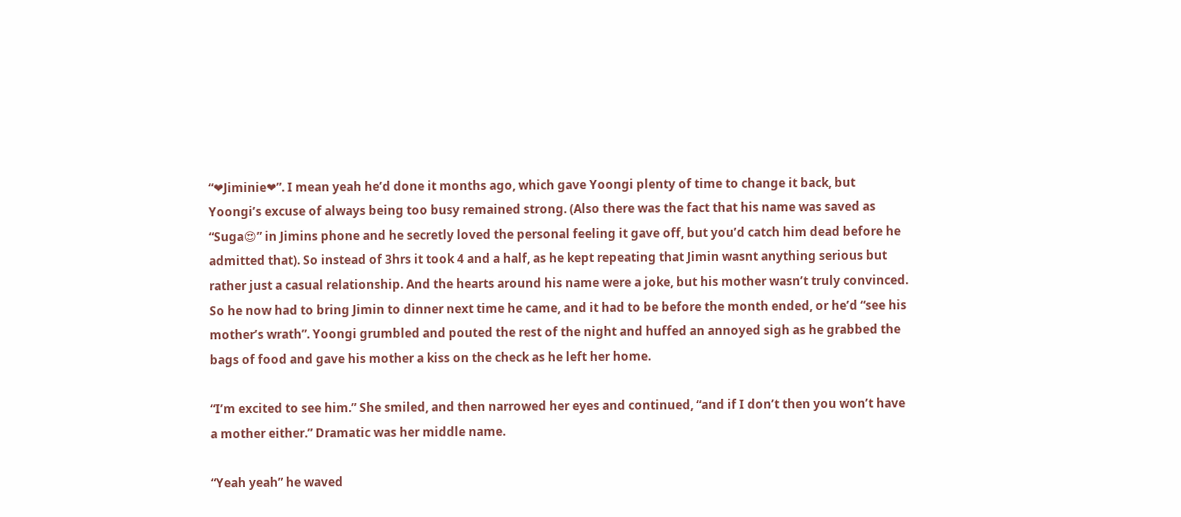“❤Jiminie❤”. I mean yeah he’d done it months ago, which gave Yoongi plenty of time to change it back, but Yoongi’s excuse of always being too busy remained strong. (Also there was the fact that his name was saved as “Suga😍” in Jimins phone and he secretly loved the personal feeling it gave off, but you’d catch him dead before he admitted that). So instead of 3hrs it took 4 and a half, as he kept repeating that Jimin wasnt anything serious but rather just a casual relationship. And the hearts around his name were a joke, but his mother wasn’t truly convinced. So he now had to bring Jimin to dinner next time he came, and it had to be before the month ended, or he’d “see his mother’s wrath”. Yoongi grumbled and pouted the rest of the night and huffed an annoyed sigh as he grabbed the bags of food and gave his mother a kiss on the check as he left her home.

“I’m excited to see him.” She smiled, and then narrowed her eyes and continued, “and if I don’t then you won’t have a mother either.” Dramatic was her middle name.

“Yeah yeah” he waved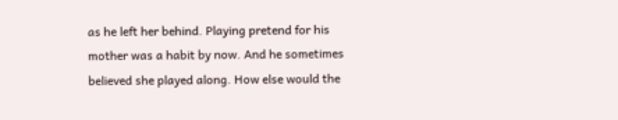as he left her behind. Playing pretend for his mother was a habit by now. And he sometimes believed she played along. How else would the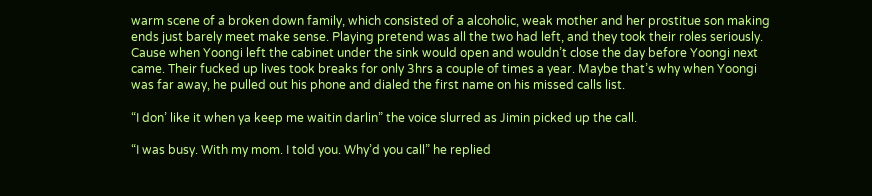warm scene of a broken down family, which consisted of a alcoholic, weak mother and her prostitue son making ends just barely meet make sense. Playing pretend was all the two had left, and they took their roles seriously. Cause when Yoongi left the cabinet under the sink would open and wouldn’t close the day before Yoongi next came. Their fucked up lives took breaks for only 3hrs a couple of times a year. Maybe that’s why when Yoongi was far away, he pulled out his phone and dialed the first name on his missed calls list.

“I don’ like it when ya keep me waitin darlin” the voice slurred as Jimin picked up the call.

“I was busy. With my mom. I told you. Why’d you call” he replied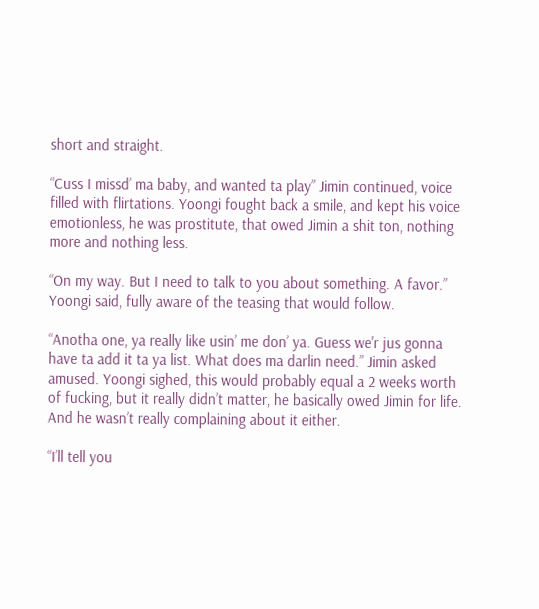short and straight.

“Cuss I missd’ ma baby, and wanted ta play” Jimin continued, voice filled with flirtations. Yoongi fought back a smile, and kept his voice emotionless, he was prostitute, that owed Jimin a shit ton, nothing more and nothing less.

“On my way. But I need to talk to you about something. A favor.” Yoongi said, fully aware of the teasing that would follow.

“Anotha one, ya really like usin’ me don’ ya. Guess we'r jus gonna have ta add it ta ya list. What does ma darlin need.” Jimin asked amused. Yoongi sighed, this would probably equal a 2 weeks worth of fucking, but it really didn’t matter, he basically owed Jimin for life. And he wasn’t really complaining about it either.

“I’ll tell you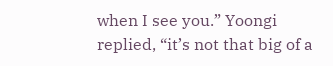when I see you.” Yoongi replied, “it’s not that big of a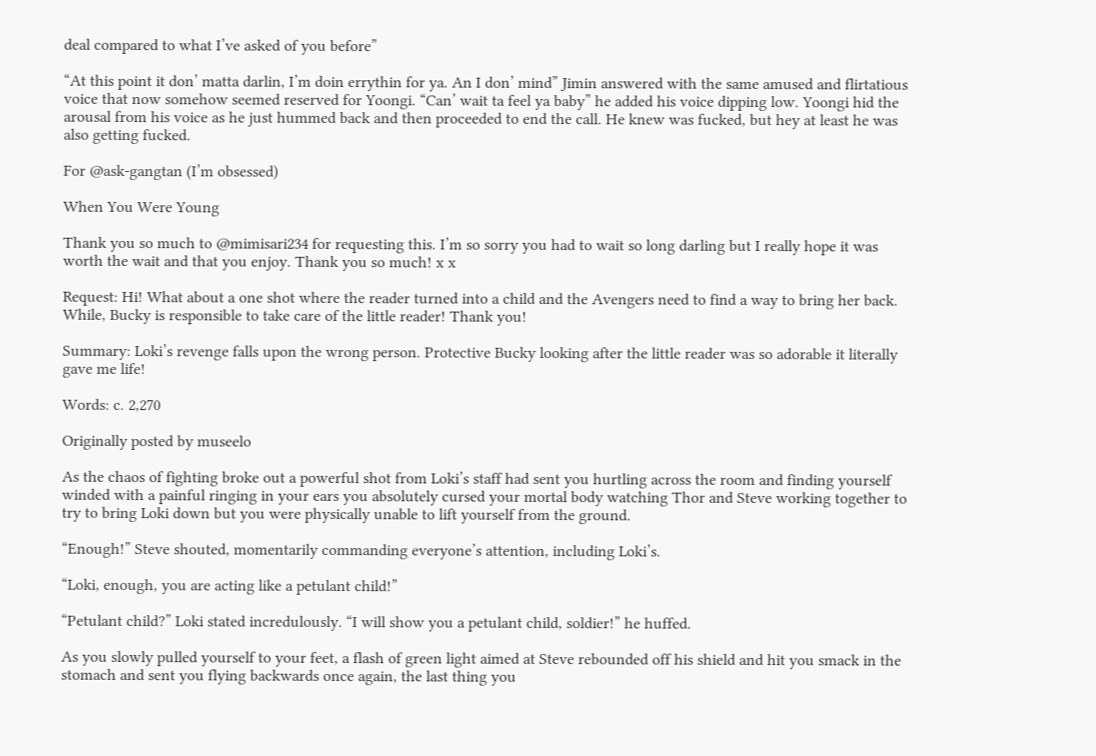deal compared to what I’ve asked of you before”

“At this point it don’ matta darlin, I’m doin errythin for ya. An I don’ mind” Jimin answered with the same amused and flirtatious voice that now somehow seemed reserved for Yoongi. “Can’ wait ta feel ya baby” he added his voice dipping low. Yoongi hid the arousal from his voice as he just hummed back and then proceeded to end the call. He knew was fucked, but hey at least he was also getting fucked.

For @ask-gangtan (I’m obsessed)

When You Were Young

Thank you so much to @mimisari234 for requesting this. I’m so sorry you had to wait so long darling but I really hope it was worth the wait and that you enjoy. Thank you so much! x x

Request: Hi! What about a one shot where the reader turned into a child and the Avengers need to find a way to bring her back. While, Bucky is responsible to take care of the little reader! Thank you!

Summary: Loki’s revenge falls upon the wrong person. Protective Bucky looking after the little reader was so adorable it literally gave me life!

Words: c. 2,270

Originally posted by museelo

As the chaos of fighting broke out a powerful shot from Loki’s staff had sent you hurtling across the room and finding yourself winded with a painful ringing in your ears you absolutely cursed your mortal body watching Thor and Steve working together to try to bring Loki down but you were physically unable to lift yourself from the ground.

“Enough!” Steve shouted, momentarily commanding everyone’s attention, including Loki’s.

“Loki, enough, you are acting like a petulant child!”

“Petulant child?” Loki stated incredulously. “I will show you a petulant child, soldier!” he huffed.

As you slowly pulled yourself to your feet, a flash of green light aimed at Steve rebounded off his shield and hit you smack in the stomach and sent you flying backwards once again, the last thing you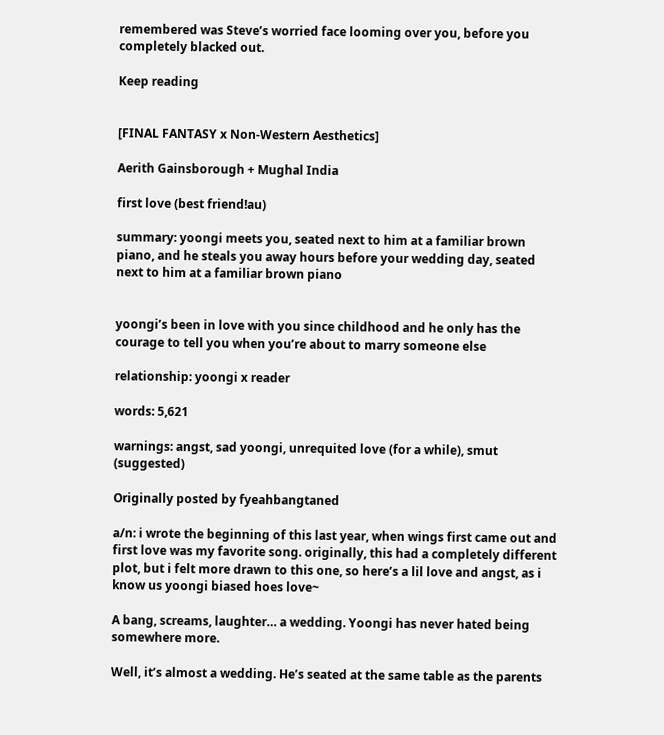remembered was Steve’s worried face looming over you, before you completely blacked out.

Keep reading


[FINAL FANTASY x Non-Western Aesthetics]

Aerith Gainsborough + Mughal India

first love (best friend!au)

summary: yoongi meets you, seated next to him at a familiar brown piano, and he steals you away hours before your wedding day, seated next to him at a familiar brown piano


yoongi’s been in love with you since childhood and he only has the courage to tell you when you’re about to marry someone else

relationship: yoongi x reader

words: 5,621

warnings: angst, sad yoongi, unrequited love (for a while), smut (suggested)

Originally posted by fyeahbangtaned

a/n: i wrote the beginning of this last year, when wings first came out and first love was my favorite song. originally, this had a completely different plot, but i felt more drawn to this one, so here’s a lil love and angst, as i know us yoongi biased hoes love~

A bang, screams, laughter… a wedding. Yoongi has never hated being somewhere more.

Well, it’s almost a wedding. He’s seated at the same table as the parents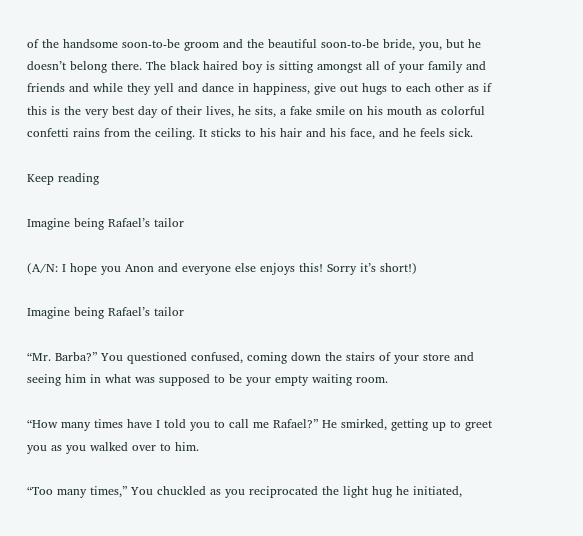of the handsome soon-to-be groom and the beautiful soon-to-be bride, you, but he doesn’t belong there. The black haired boy is sitting amongst all of your family and friends and while they yell and dance in happiness, give out hugs to each other as if this is the very best day of their lives, he sits, a fake smile on his mouth as colorful confetti rains from the ceiling. It sticks to his hair and his face, and he feels sick.

Keep reading

Imagine being Rafael’s tailor

(A/N: I hope you Anon and everyone else enjoys this! Sorry it’s short!)

Imagine being Rafael’s tailor

“Mr. Barba?” You questioned confused, coming down the stairs of your store and seeing him in what was supposed to be your empty waiting room.

“How many times have I told you to call me Rafael?” He smirked, getting up to greet you as you walked over to him.

“Too many times,” You chuckled as you reciprocated the light hug he initiated,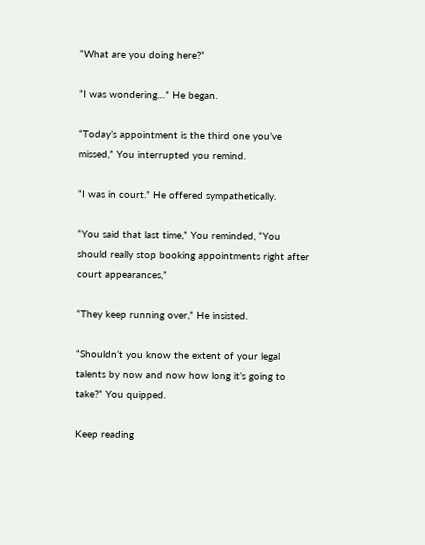“What are you doing here?”

“I was wondering…” He began.

“Today’s appointment is the third one you’ve missed,” You interrupted you remind.

“I was in court.” He offered sympathetically.

“You said that last time,” You reminded, “You should really stop booking appointments right after court appearances,”

“They keep running over,” He insisted.

“Shouldn’t you know the extent of your legal talents by now and now how long it’s going to take?” You quipped.

Keep reading